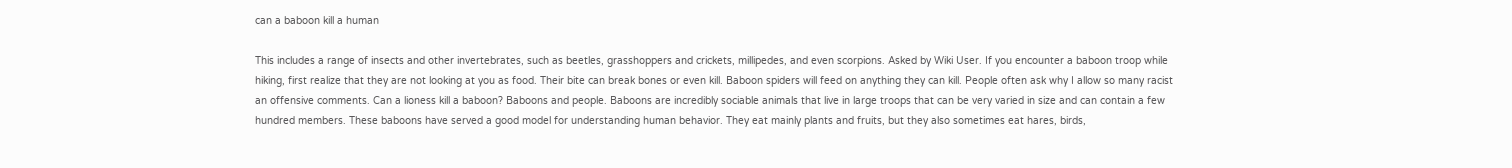can a baboon kill a human

This includes a range of insects and other invertebrates, such as beetles, grasshoppers and crickets, millipedes, and even scorpions. Asked by Wiki User. If you encounter a baboon troop while hiking, first realize that they are not looking at you as food. Their bite can break bones or even kill. Baboon spiders will feed on anything they can kill. People often ask why I allow so many racist an offensive comments. Can a lioness kill a baboon? Baboons and people. Baboons are incredibly sociable animals that live in large troops that can be very varied in size and can contain a few hundred members. These baboons have served a good model for understanding human behavior. They eat mainly plants and fruits, but they also sometimes eat hares, birds,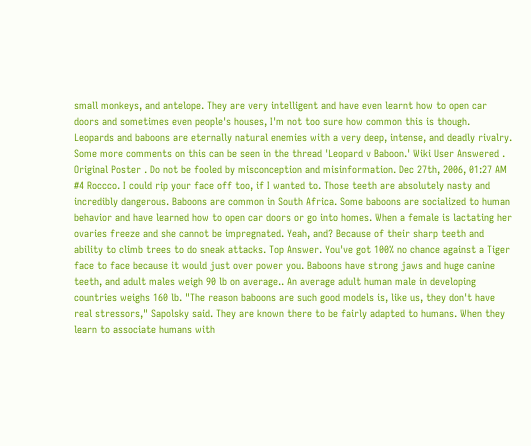small monkeys, and antelope. They are very intelligent and have even learnt how to open car doors and sometimes even people's houses, I'm not too sure how common this is though. Leopards and baboons are eternally natural enemies with a very deep, intense, and deadly rivalry. Some more comments on this can be seen in the thread 'Leopard v Baboon.' Wiki User Answered . Original Poster . Do not be fooled by misconception and misinformation. Dec 27th, 2006, 01:27 AM #4 Roccco. I could rip your face off too, if I wanted to. Those teeth are absolutely nasty and incredibly dangerous. Baboons are common in South Africa. Some baboons are socialized to human behavior and have learned how to open car doors or go into homes. When a female is lactating her ovaries freeze and she cannot be impregnated. Yeah, and? Because of their sharp teeth and ability to climb trees to do sneak attacks. Top Answer. You've got 100% no chance against a Tiger face to face because it would just over power you. Baboons have strong jaws and huge canine teeth, and adult males weigh 90 lb on average.. An average adult human male in developing countries weighs 160 lb. "The reason baboons are such good models is, like us, they don't have real stressors," Sapolsky said. They are known there to be fairly adapted to humans. When they learn to associate humans with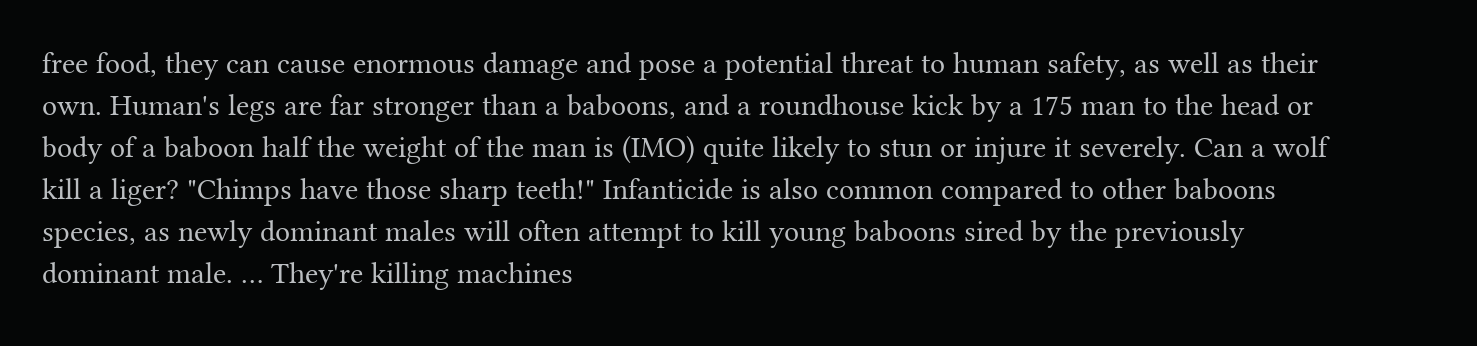free food, they can cause enormous damage and pose a potential threat to human safety, as well as their own. Human's legs are far stronger than a baboons, and a roundhouse kick by a 175 man to the head or body of a baboon half the weight of the man is (IMO) quite likely to stun or injure it severely. Can a wolf kill a liger? "Chimps have those sharp teeth!" Infanticide is also common compared to other baboons species, as newly dominant males will often attempt to kill young baboons sired by the previously dominant male. … They're killing machines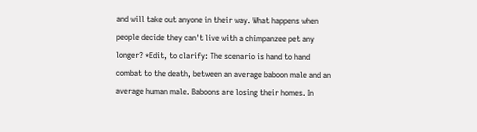and will take out anyone in their way. What happens when people decide they can't live with a chimpanzee pet any longer? *Edit, to clarify: The scenario is hand to hand combat to the death, between an average baboon male and an average human male. Baboons are losing their homes. In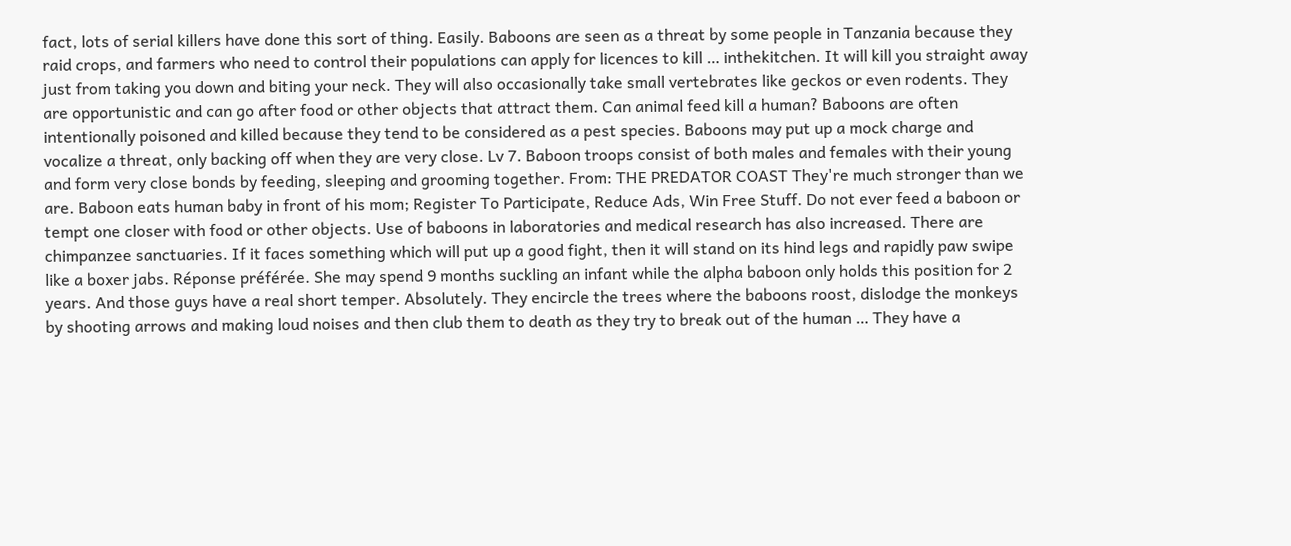fact, lots of serial killers have done this sort of thing. Easily. Baboons are seen as a threat by some people in Tanzania because they raid crops, and farmers who need to control their populations can apply for licences to kill … inthekitchen. It will kill you straight away just from taking you down and biting your neck. They will also occasionally take small vertebrates like geckos or even rodents. They are opportunistic and can go after food or other objects that attract them. Can animal feed kill a human? Baboons are often intentionally poisoned and killed because they tend to be considered as a pest species. Baboons may put up a mock charge and vocalize a threat, only backing off when they are very close. Lv 7. Baboon troops consist of both males and females with their young and form very close bonds by feeding, sleeping and grooming together. From: THE PREDATOR COAST They're much stronger than we are. Baboon eats human baby in front of his mom; Register To Participate, Reduce Ads, Win Free Stuff. Do not ever feed a baboon or tempt one closer with food or other objects. Use of baboons in laboratories and medical research has also increased. There are chimpanzee sanctuaries. If it faces something which will put up a good fight, then it will stand on its hind legs and rapidly paw swipe like a boxer jabs. Réponse préférée. She may spend 9 months suckling an infant while the alpha baboon only holds this position for 2 years. And those guys have a real short temper. Absolutely. They encircle the trees where the baboons roost, dislodge the monkeys by shooting arrows and making loud noises and then club them to death as they try to break out of the human … They have a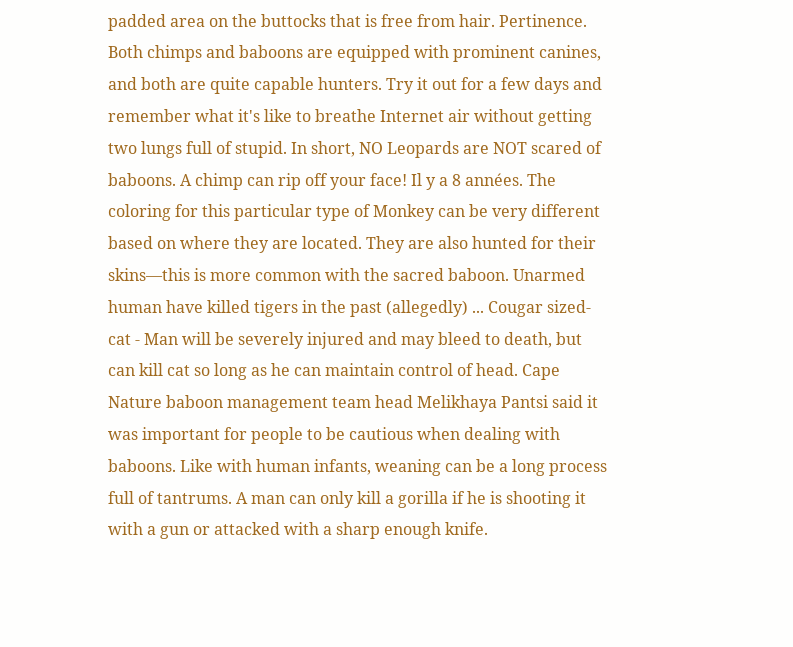padded area on the buttocks that is free from hair. Pertinence. Both chimps and baboons are equipped with prominent canines, and both are quite capable hunters. Try it out for a few days and remember what it's like to breathe Internet air without getting two lungs full of stupid. In short, NO Leopards are NOT scared of baboons. A chimp can rip off your face! Il y a 8 années. The coloring for this particular type of Monkey can be very different based on where they are located. They are also hunted for their skins—this is more common with the sacred baboon. Unarmed human have killed tigers in the past (allegedly) ... Cougar sized-cat - Man will be severely injured and may bleed to death, but can kill cat so long as he can maintain control of head. Cape Nature baboon management team head Melikhaya Pantsi said it was important for people to be cautious when dealing with baboons. Like with human infants, weaning can be a long process full of tantrums. A man can only kill a gorilla if he is shooting it with a gun or attacked with a sharp enough knife.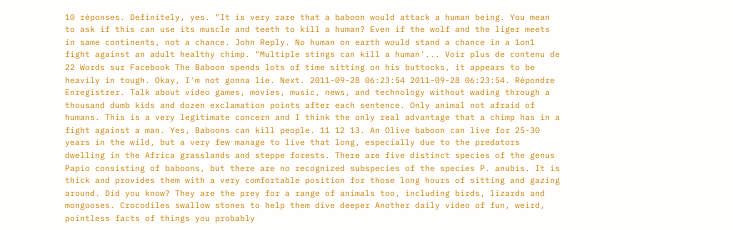10 réponses. Definitely, yes. "It is very rare that a baboon would attack a human being. You mean to ask if this can use its muscle and teeth to kill a human? Even if the wolf and the liger meets in same continents, not a chance. John Reply. No human on earth would stand a chance in a 1on1 fight against an adult healthy chimp. "Multiple stings can kill a human'... Voir plus de contenu de 22 Words sur Facebook The Baboon spends lots of time sitting on his buttocks, it appears to be heavily in tough. Okay, I'm not gonna lie. Next. 2011-09-28 06:23:54 2011-09-28 06:23:54. Répondre Enregistrer. Talk about video games, movies, music, news, and technology without wading through a thousand dumb kids and dozen exclamation points after each sentence. Only animal not afraid of humans. This is a very legitimate concern and I think the only real advantage that a chimp has in a fight against a man. Yes, Baboons can kill people. 11 12 13. An Olive baboon can live for 25-30 years in the wild, but a very few manage to live that long, especially due to the predators dwelling in the Africa grasslands and steppe forests. There are five distinct species of the genus Papio consisting of baboons, but there are no recognized subspecies of the species P. anubis. It is thick and provides them with a very comfortable position for those long hours of sitting and gazing around. Did you know? They are the prey for a range of animals too, including birds, lizards and mongooses. Crocodiles swallow stones to help them dive deeper Another daily video of fun, weird, pointless facts of things you probably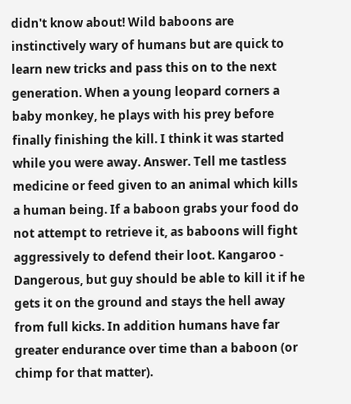didn't know about! Wild baboons are instinctively wary of humans but are quick to learn new tricks and pass this on to the next generation. When a young leopard corners a baby monkey, he plays with his prey before finally finishing the kill. I think it was started while you were away. Answer. Tell me tastless medicine or feed given to an animal which kills a human being. If a baboon grabs your food do not attempt to retrieve it, as baboons will fight aggressively to defend their loot. Kangaroo - Dangerous, but guy should be able to kill it if he gets it on the ground and stays the hell away from full kicks. In addition humans have far greater endurance over time than a baboon (or chimp for that matter).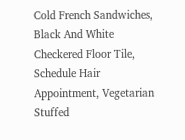Cold French Sandwiches, Black And White Checkered Floor Tile, Schedule Hair Appointment, Vegetarian Stuffed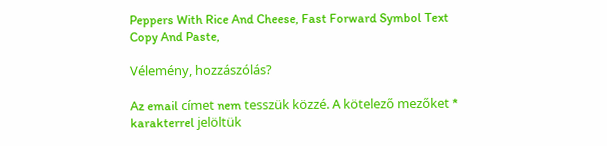Peppers With Rice And Cheese, Fast Forward Symbol Text Copy And Paste,

Vélemény, hozzászólás?

Az email címet nem tesszük közzé. A kötelező mezőket * karakterrel jelöltük